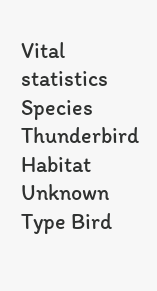Vital statistics
Species Thunderbird
Habitat Unknown
Type Bird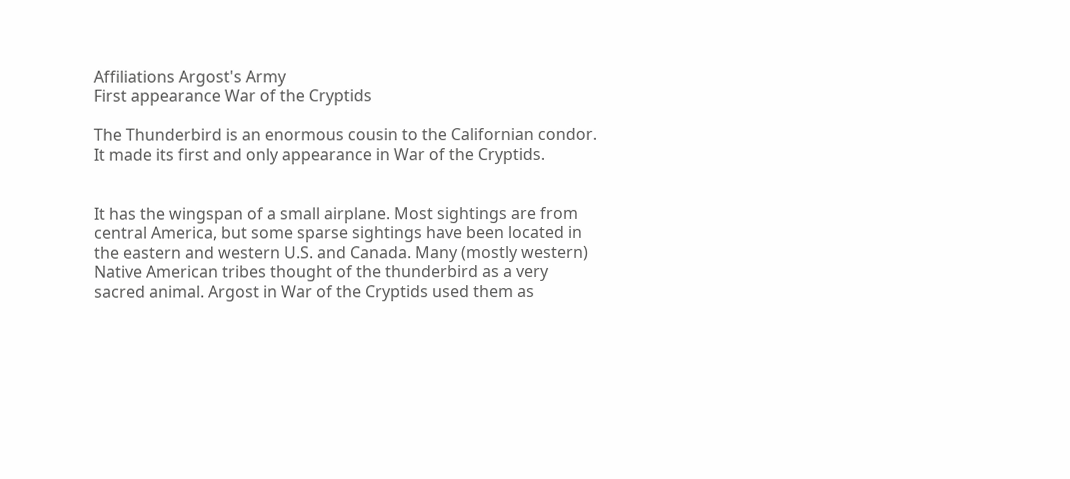Affiliations Argost's Army
First appearance War of the Cryptids

The Thunderbird is an enormous cousin to the Californian condor. It made its first and only appearance in War of the Cryptids.


It has the wingspan of a small airplane. Most sightings are from central America, but some sparse sightings have been located in the eastern and western U.S. and Canada. Many (mostly western) Native American tribes thought of the thunderbird as a very sacred animal. Argost in War of the Cryptids used them as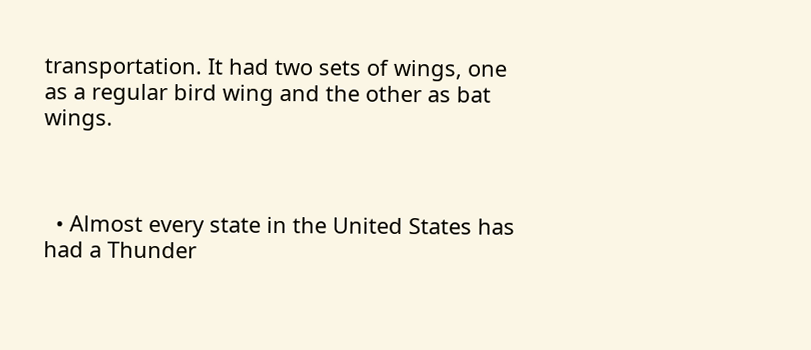transportation. It had two sets of wings, one as a regular bird wing and the other as bat wings.



  • Almost every state in the United States has had a Thunder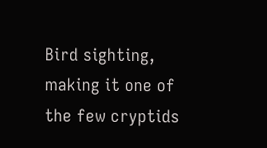Bird sighting, making it one of the few cryptids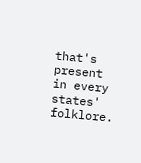that's present in every states' folklore.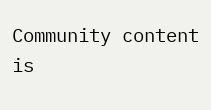Community content is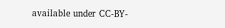available under CC-BY-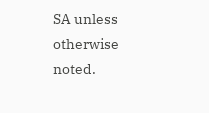SA unless otherwise noted.